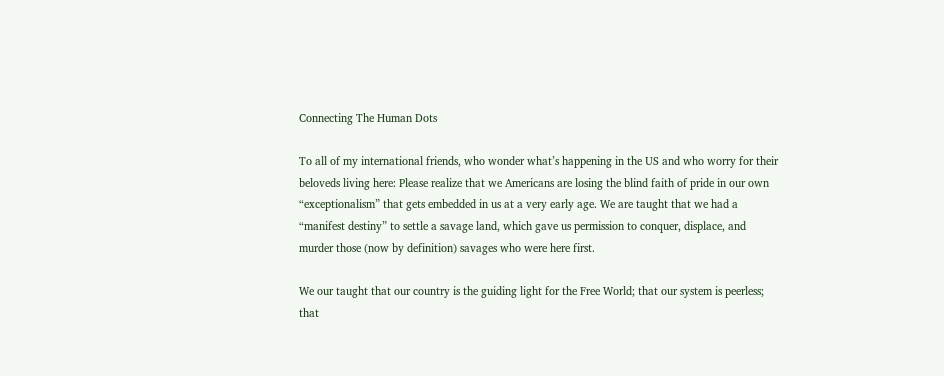Connecting The Human Dots

To all of my international friends, who wonder what’s happening in the US and who worry for their beloveds living here: Please realize that we Americans are losing the blind faith of pride in our own “exceptionalism” that gets embedded in us at a very early age. We are taught that we had a “manifest destiny” to settle a savage land, which gave us permission to conquer, displace, and murder those (now by definition) savages who were here first.

We our taught that our country is the guiding light for the Free World; that our system is peerless; that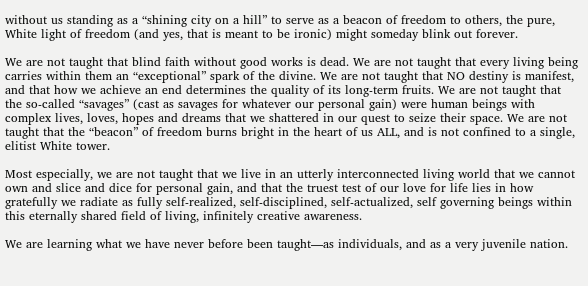without us standing as a “shining city on a hill” to serve as a beacon of freedom to others, the pure, White light of freedom (and yes, that is meant to be ironic) might someday blink out forever.

We are not taught that blind faith without good works is dead. We are not taught that every living being carries within them an “exceptional” spark of the divine. We are not taught that NO destiny is manifest, and that how we achieve an end determines the quality of its long-term fruits. We are not taught that the so-called “savages” (cast as savages for whatever our personal gain) were human beings with complex lives, loves, hopes and dreams that we shattered in our quest to seize their space. We are not taught that the “beacon” of freedom burns bright in the heart of us ALL, and is not confined to a single, elitist White tower.

Most especially, we are not taught that we live in an utterly interconnected living world that we cannot own and slice and dice for personal gain, and that the truest test of our love for life lies in how gratefully we radiate as fully self-realized, self-disciplined, self-actualized, self governing beings within this eternally shared field of living, infinitely creative awareness.

We are learning what we have never before been taught—as individuals, and as a very juvenile nation.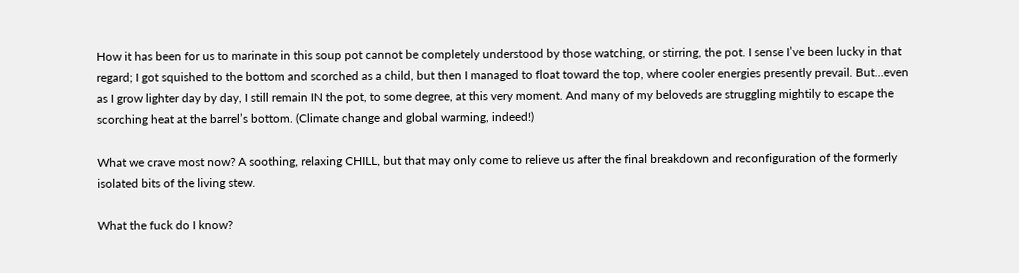How it has been for us to marinate in this soup pot cannot be completely understood by those watching, or stirring, the pot. I sense I’ve been lucky in that regard; I got squished to the bottom and scorched as a child, but then I managed to float toward the top, where cooler energies presently prevail. But…even as I grow lighter day by day, I still remain IN the pot, to some degree, at this very moment. And many of my beloveds are struggling mightily to escape the scorching heat at the barrel’s bottom. (Climate change and global warming, indeed!)

What we crave most now? A soothing, relaxing CHILL, but that may only come to relieve us after the final breakdown and reconfiguration of the formerly isolated bits of the living stew.

What the fuck do I know?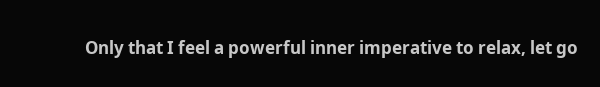Only that I feel a powerful inner imperative to relax, let go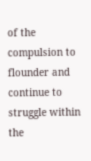of the compulsion to flounder and continue to struggle within the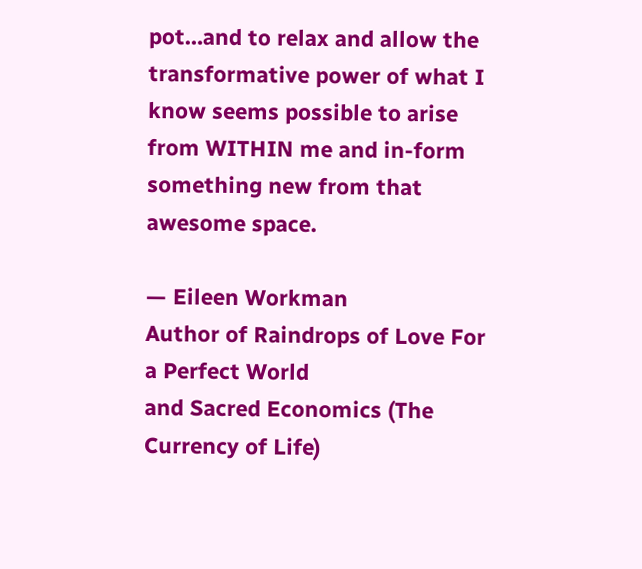pot…and to relax and allow the transformative power of what I know seems possible to arise from WITHIN me and in-form something new from that awesome space.

— Eileen Workman
Author of Raindrops of Love For a Perfect World
and Sacred Economics (The Currency of Life)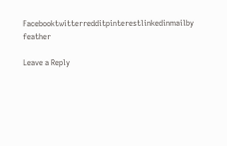Facebooktwitterredditpinterestlinkedinmailby feather

Leave a Reply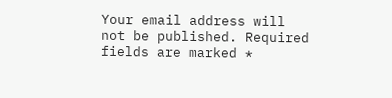Your email address will not be published. Required fields are marked *